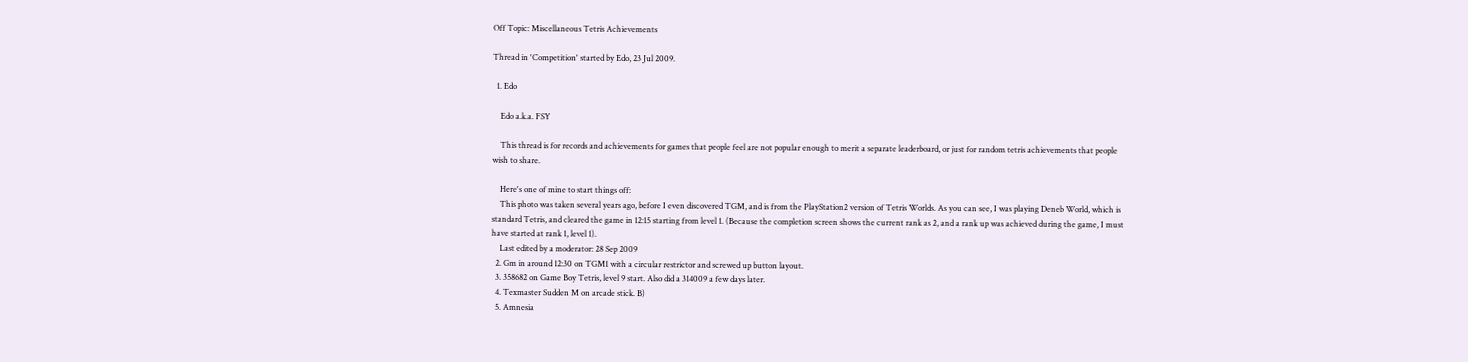Off Topic: Miscellaneous Tetris Achievements

Thread in 'Competition' started by Edo, 23 Jul 2009.

  1. Edo

    Edo a.k.a. FSY

    This thread is for records and achievements for games that people feel are not popular enough to merit a separate leaderboard, or just for random tetris achievements that people wish to share.

    Here's one of mine to start things off:
    This photo was taken several years ago, before I even discovered TGM, and is from the PlayStation2 version of Tetris Worlds. As you can see, I was playing Deneb World, which is standard Tetris, and cleared the game in 12:15 starting from level 1. (Because the completion screen shows the current rank as 2, and a rank up was achieved during the game, I must have started at rank 1, level 1).
    Last edited by a moderator: 28 Sep 2009
  2. Gm in around 12:30 on TGM1 with a circular restrictor and screwed up button layout.
  3. 358682 on Game Boy Tetris, level 9 start. Also did a 314009 a few days later.
  4. Texmaster Sudden M on arcade stick. B)
  5. Amnesia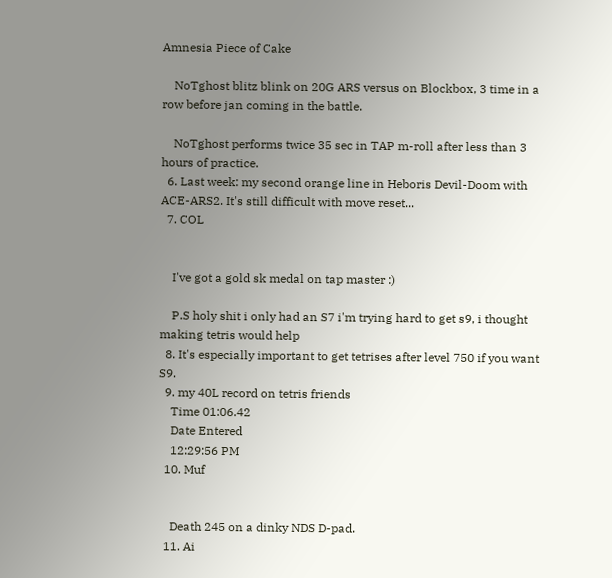Amnesia Piece of Cake

    NoTghost blitz blink on 20G ARS versus on Blockbox, 3 time in a row before jan coming in the battle.

    NoTghost performs twice 35 sec in TAP m-roll after less than 3 hours of practice.
  6. Last week: my second orange line in Heboris Devil-Doom with ACE-ARS2. It's still difficult with move reset...
  7. COL


    I've got a gold sk medal on tap master :)

    P.S holy shit i only had an S7 i'm trying hard to get s9, i thought making tetris would help
  8. It's especially important to get tetrises after level 750 if you want S9.
  9. my 40L record on tetris friends
    Time 01:06.42
    Date Entered
    12:29:56 PM
  10. Muf


    Death 245 on a dinky NDS D-pad.
  11. Ai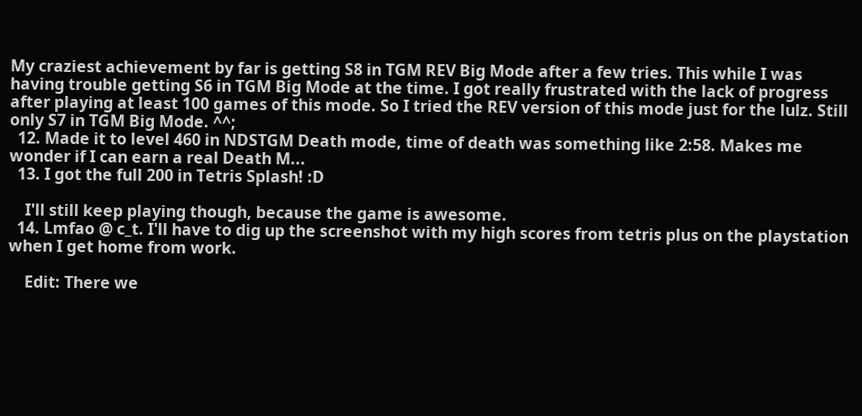My craziest achievement by far is getting S8 in TGM REV Big Mode after a few tries. This while I was having trouble getting S6 in TGM Big Mode at the time. I got really frustrated with the lack of progress after playing at least 100 games of this mode. So I tried the REV version of this mode just for the lulz. Still only S7 in TGM Big Mode. ^^;
  12. Made it to level 460 in NDSTGM Death mode, time of death was something like 2:58. Makes me wonder if I can earn a real Death M...
  13. I got the full 200 in Tetris Splash! :D

    I'll still keep playing though, because the game is awesome.
  14. Lmfao @ c_t. I'll have to dig up the screenshot with my high scores from tetris plus on the playstation when I get home from work.

    Edit: There we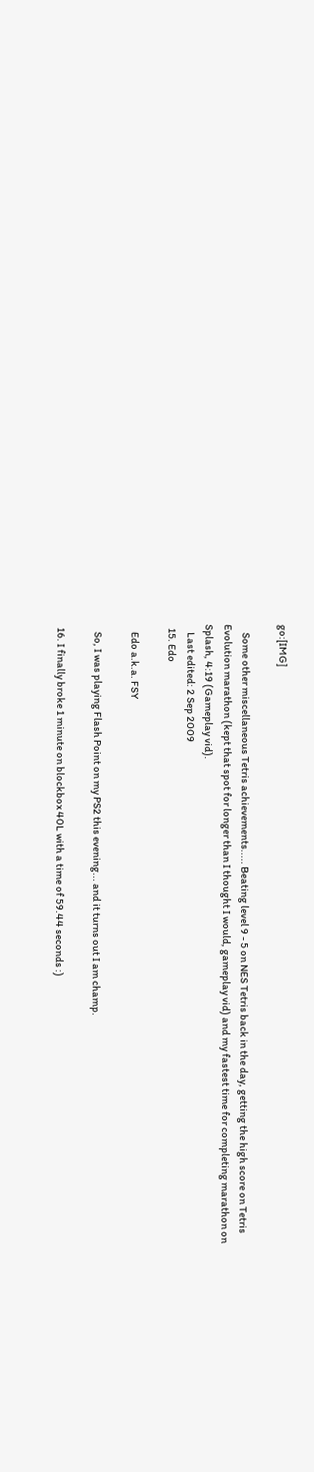go:[IMG]

    Some other miscellaneous Tetris achievements..... Beating level 9 - 5 on NES Tetris back in the day, getting the high score on Tetris Evolution marathon (kept that spot for longer than I thought I would, gameplay vid) and my fastest time for completing marathon on Splash, 4:19 (Gameplay vid).
    Last edited: 2 Sep 2009
  15. Edo

    Edo a.k.a. FSY

    So, I was playing Flash Point on my PS2 this evening... and it turns out I am champ.

  16. I finally broke 1 minute on blockbox 40L with a time of 59.44 seconds :)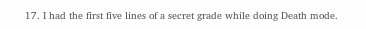17. I had the first five lines of a secret grade while doing Death mode.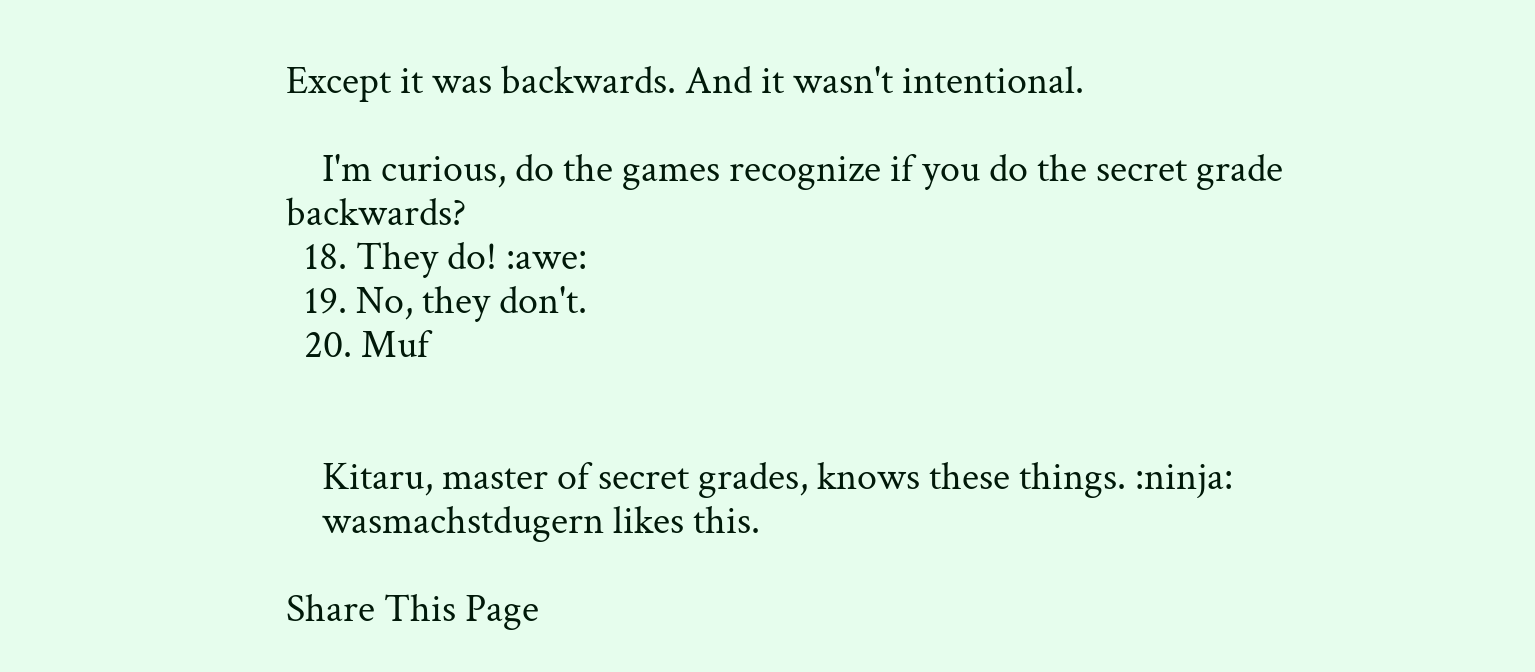Except it was backwards. And it wasn't intentional.

    I'm curious, do the games recognize if you do the secret grade backwards?
  18. They do! :awe:
  19. No, they don't.
  20. Muf


    Kitaru, master of secret grades, knows these things. :ninja:
    wasmachstdugern likes this.

Share This Page